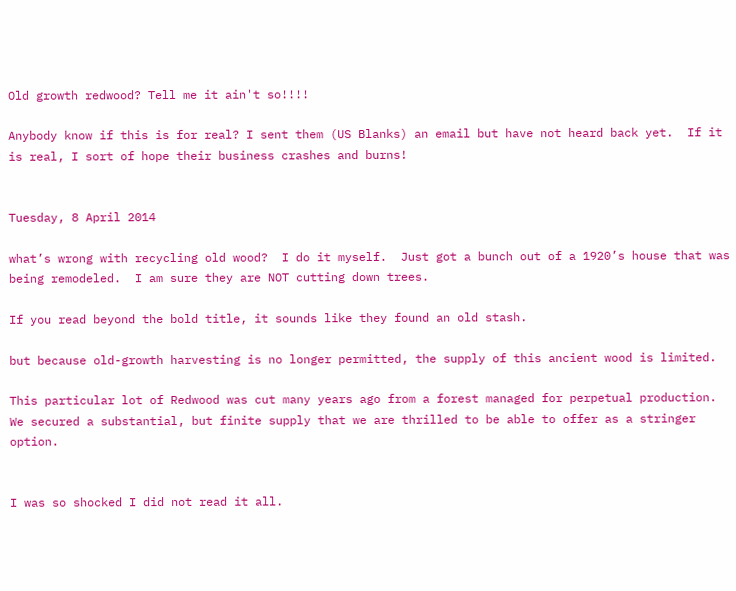Old growth redwood? Tell me it ain't so!!!!

Anybody know if this is for real? I sent them (US Blanks) an email but have not heard back yet.  If it is real, I sort of hope their business crashes and burns!


Tuesday, 8 April 2014

what’s wrong with recycling old wood?  I do it myself.  Just got a bunch out of a 1920’s house that was being remodeled.  I am sure they are NOT cutting down trees.

If you read beyond the bold title, it sounds like they found an old stash.

but because old-growth harvesting is no longer permitted, the supply of this ancient wood is limited.

This particular lot of Redwood was cut many years ago from a forest managed for perpetual production. We secured a substantial, but finite supply that we are thrilled to be able to offer as a stringer option.


I was so shocked I did not read it all.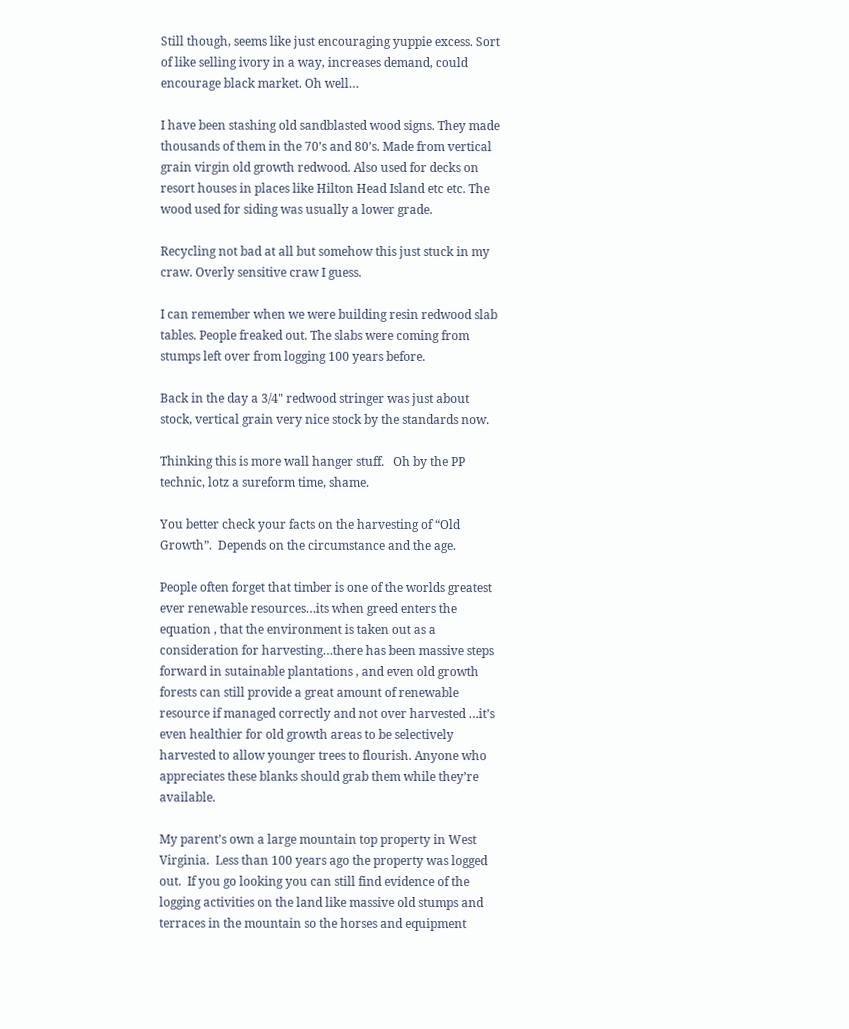Still though, seems like just encouraging yuppie excess. Sort of like selling ivory in a way, increases demand, could encourage black market. Oh well…

I have been stashing old sandblasted wood signs. They made thousands of them in the 70’s and 80’s. Made from vertical grain virgin old growth redwood. Also used for decks on resort houses in places like Hilton Head Island etc etc. The wood used for siding was usually a lower grade.

Recycling not bad at all but somehow this just stuck in my craw. Overly sensitive craw I guess.

I can remember when we were building resin redwood slab tables. People freaked out. The slabs were coming from stumps left over from logging 100 years before.

Back in the day a 3/4" redwood stringer was just about stock, vertical grain very nice stock by the standards now.

Thinking this is more wall hanger stuff.   Oh by the PP technic, lotz a sureform time, shame.

You better check your facts on the harvesting of “Old Growth”.  Depends on the circumstance and the age.

People often forget that timber is one of the worlds greatest ever renewable resources…its when greed enters the equation , that the environment is taken out as a consideration for harvesting…there has been massive steps forward in sutainable plantations , and even old growth forests can still provide a great amount of renewable resource if managed correctly and not over harvested …it’s even healthier for old growth areas to be selectively harvested to allow younger trees to flourish. Anyone who appreciates these blanks should grab them while they’re available.

My parent’s own a large mountain top property in West Virginia.  Less than 100 years ago the property was logged out.  If you go looking you can still find evidence of the logging activities on the land like massive old stumps and terraces in the mountain so the horses and equipment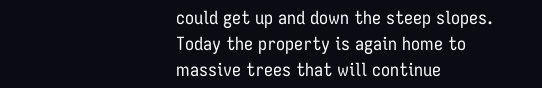could get up and down the steep slopes.  Today the property is again home to massive trees that will continue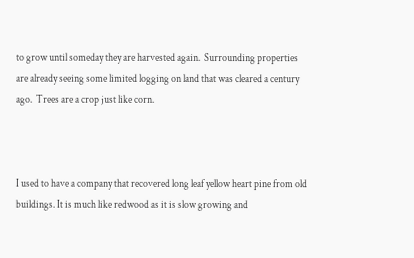to grow until someday they are harvested again.  Surrounding properties are already seeing some limited logging on land that was cleared a century ago.  Trees are a crop just like corn.



I used to have a company that recovered long leaf yellow heart pine from old buildings. It is much like redwood as it is slow growing and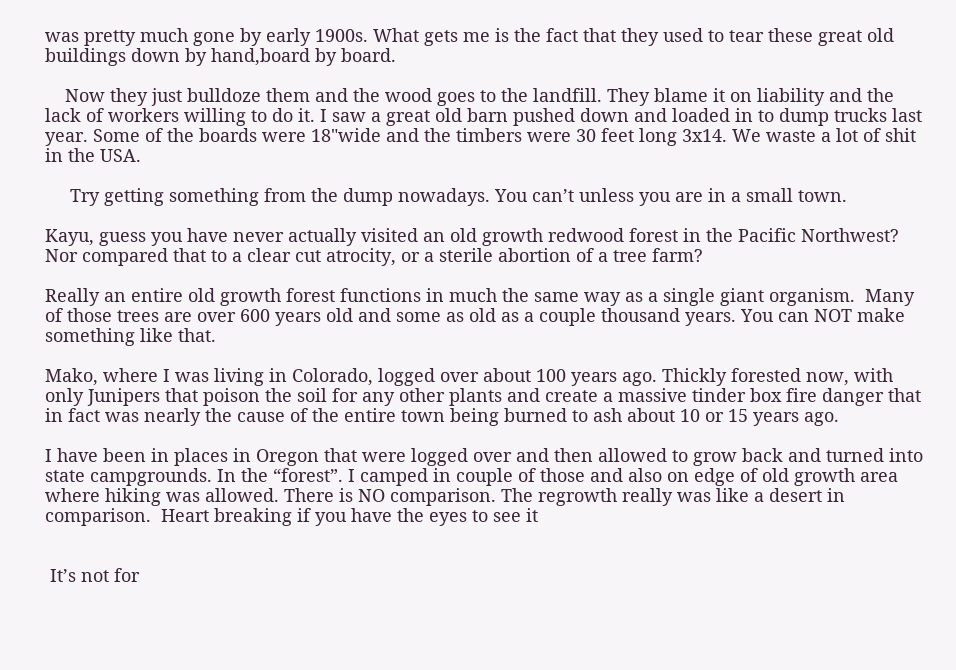was pretty much gone by early 1900s. What gets me is the fact that they used to tear these great old buildings down by hand,board by board.

    Now they just bulldoze them and the wood goes to the landfill. They blame it on liability and the lack of workers willing to do it. I saw a great old barn pushed down and loaded in to dump trucks last year. Some of the boards were 18"wide and the timbers were 30 feet long 3x14. We waste a lot of shit in the USA.

     Try getting something from the dump nowadays. You can’t unless you are in a small town.

Kayu, guess you have never actually visited an old growth redwood forest in the Pacific Northwest? Nor compared that to a clear cut atrocity, or a sterile abortion of a tree farm?

Really an entire old growth forest functions in much the same way as a single giant organism.  Many of those trees are over 600 years old and some as old as a couple thousand years. You can NOT make something like that.

Mako, where I was living in Colorado, logged over about 100 years ago. Thickly forested now, with only Junipers that poison the soil for any other plants and create a massive tinder box fire danger that in fact was nearly the cause of the entire town being burned to ash about 10 or 15 years ago.

I have been in places in Oregon that were logged over and then allowed to grow back and turned into state campgrounds. In the “forest”. I camped in couple of those and also on edge of old growth area where hiking was allowed. There is NO comparison. The regrowth really was like a desert in comparison.  Heart breaking if you have the eyes to see it


 It’s not for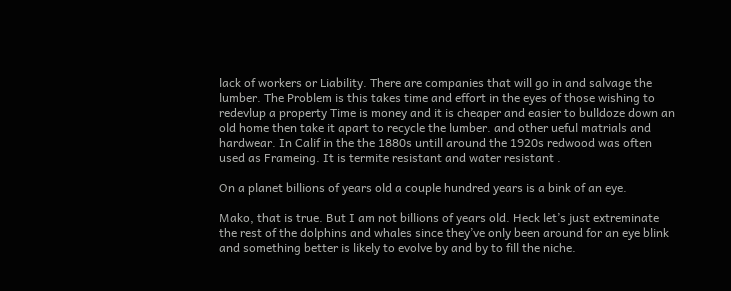lack of workers or Liability. There are companies that will go in and salvage the lumber. The Problem is this takes time and effort in the eyes of those wishing to redevlup a property Time is money and it is cheaper and easier to bulldoze down an old home then take it apart to recycle the lumber. and other ueful matrials and hardwear. In Calif in the the 1880s untill around the 1920s redwood was often used as Frameing. It is termite resistant and water resistant .

On a planet billions of years old a couple hundred years is a bink of an eye.

Mako, that is true. But I am not billions of years old. Heck let’s just extreminate the rest of the dolphins and whales since they’ve only been around for an eye blink and something better is likely to evolve by and by to fill the niche.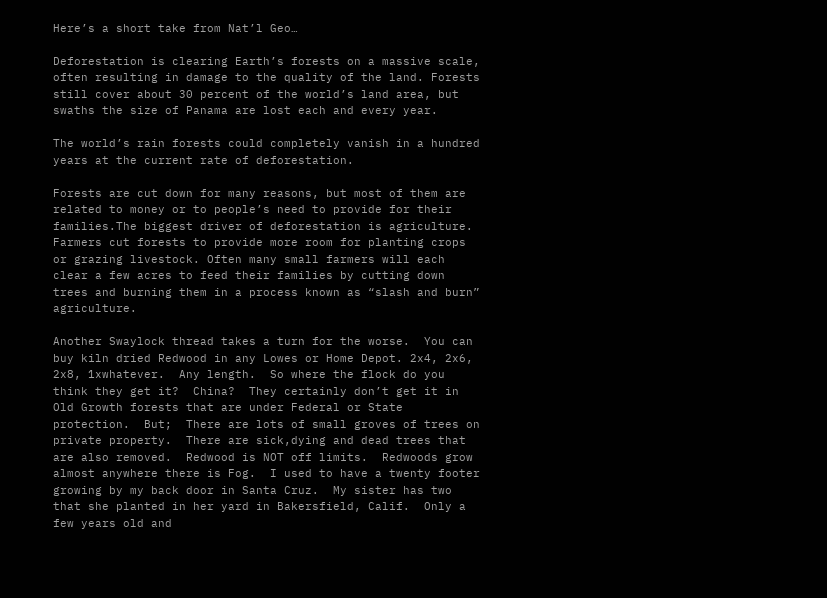Here’s a short take from Nat’l Geo…

Deforestation is clearing Earth’s forests on a massive scale, often resulting in damage to the quality of the land. Forests still cover about 30 percent of the world’s land area, but swaths the size of Panama are lost each and every year.

The world’s rain forests could completely vanish in a hundred years at the current rate of deforestation.

Forests are cut down for many reasons, but most of them are related to money or to people’s need to provide for their families.The biggest driver of deforestation is agriculture. Farmers cut forests to provide more room for planting crops or grazing livestock. Often many small farmers will each clear a few acres to feed their families by cutting down trees and burning them in a process known as “slash and burn” agriculture.

Another Swaylock thread takes a turn for the worse.  You can buy kiln dried Redwood in any Lowes or Home Depot. 2x4, 2x6, 2x8, 1xwhatever.  Any length.  So where the flock do you think they get it?  China?  They certainly don’t get it in Old Growth forests that are under Federal or State protection.  But;  There are lots of small groves of trees on private property.  There are sick,dying and dead trees that are also removed.  Redwood is NOT off limits.  Redwoods grow almost anywhere there is Fog.  I used to have a twenty footer growing by my back door in Santa Cruz.  My sister has two that she planted in her yard in Bakersfield, Calif.  Only a few years old and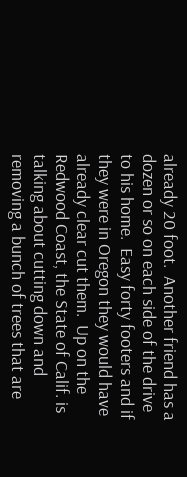already 20 foot.  Another friend has a dozen or so on each side of the drive to his home.  Easy forty footers and if they were in Oregon they would have already clear cut them.  Up on the Redwood Coast, the State of Calif. is talking about cutting down and removing a bunch of trees that are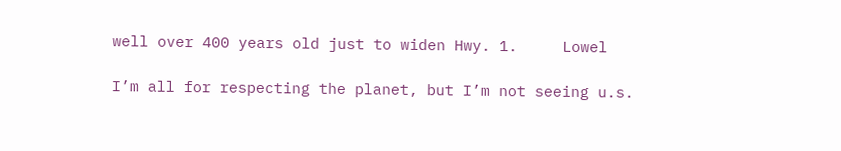well over 400 years old just to widen Hwy. 1.     Lowel

I’m all for respecting the planet, but I’m not seeing u.s.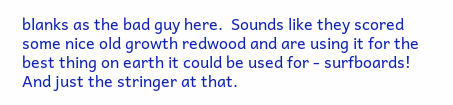blanks as the bad guy here.  Sounds like they scored some nice old growth redwood and are using it for the best thing on earth it could be used for - surfboards!  And just the stringer at that.